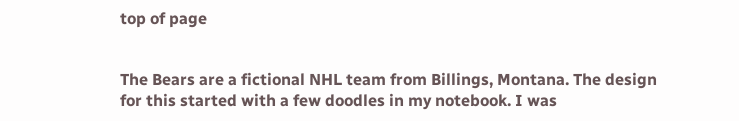top of page


The Bears are a fictional NHL team from Billings, Montana. The design for this started with a few doodles in my notebook. I was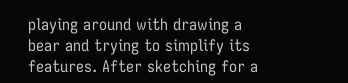playing around with drawing a bear and trying to simplify its features. After sketching for a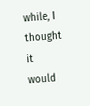while, I thought it would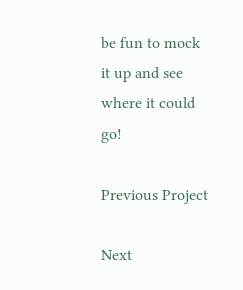be fun to mock it up and see where it could go!

Previous Project

Next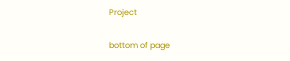Project

bottom of page